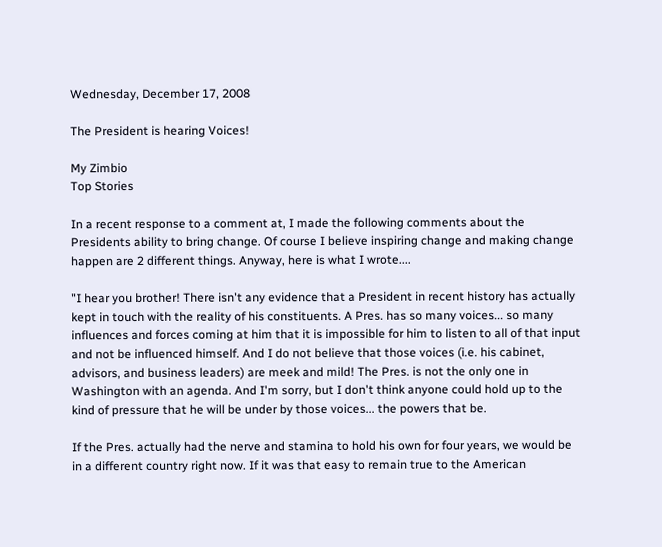Wednesday, December 17, 2008

The President is hearing Voices!

My Zimbio
Top Stories

In a recent response to a comment at, I made the following comments about the Presidents ability to bring change. Of course I believe inspiring change and making change happen are 2 different things. Anyway, here is what I wrote....

"I hear you brother! There isn't any evidence that a President in recent history has actually kept in touch with the reality of his constituents. A Pres. has so many voices... so many influences and forces coming at him that it is impossible for him to listen to all of that input and not be influenced himself. And I do not believe that those voices (i.e. his cabinet, advisors, and business leaders) are meek and mild! The Pres. is not the only one in Washington with an agenda. And I'm sorry, but I don't think anyone could hold up to the kind of pressure that he will be under by those voices... the powers that be.

If the Pres. actually had the nerve and stamina to hold his own for four years, we would be in a different country right now. If it was that easy to remain true to the American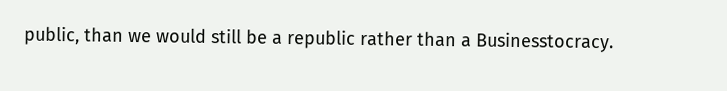public, than we would still be a republic rather than a Businesstocracy.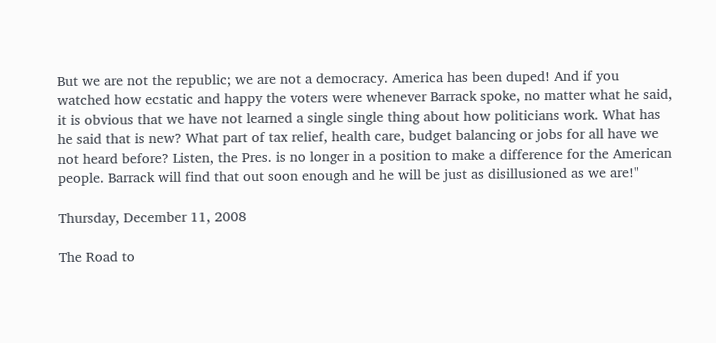But we are not the republic; we are not a democracy. America has been duped! And if you watched how ecstatic and happy the voters were whenever Barrack spoke, no matter what he said, it is obvious that we have not learned a single single thing about how politicians work. What has he said that is new? What part of tax relief, health care, budget balancing or jobs for all have we not heard before? Listen, the Pres. is no longer in a position to make a difference for the American people. Barrack will find that out soon enough and he will be just as disillusioned as we are!"

Thursday, December 11, 2008

The Road to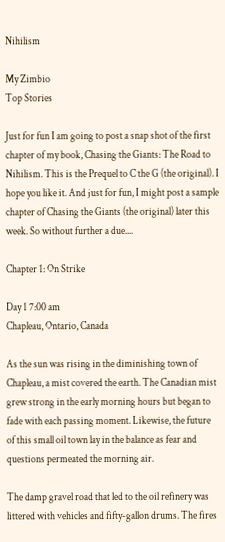Nihilism

My Zimbio
Top Stories

Just for fun I am going to post a snap shot of the first chapter of my book, Chasing the Giants: The Road to Nihilism. This is the Prequel to C the G (the original). I hope you like it. And just for fun, I might post a sample chapter of Chasing the Giants (the original) later this week. So without further a due....

Chapter 1: On Strike

Day 1 7:00 am
Chapleau, Ontario, Canada

As the sun was rising in the diminishing town of Chapleau, a mist covered the earth. The Canadian mist grew strong in the early morning hours but began to fade with each passing moment. Likewise, the future of this small oil town lay in the balance as fear and questions permeated the morning air.

The damp gravel road that led to the oil refinery was littered with vehicles and fifty-gallon drums. The fires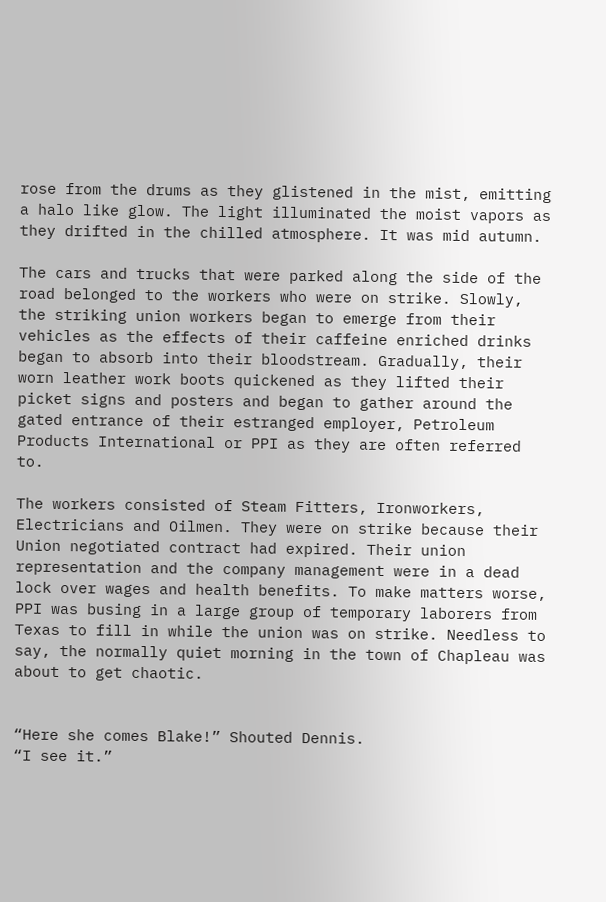rose from the drums as they glistened in the mist, emitting a halo like glow. The light illuminated the moist vapors as they drifted in the chilled atmosphere. It was mid autumn.

The cars and trucks that were parked along the side of the road belonged to the workers who were on strike. Slowly, the striking union workers began to emerge from their vehicles as the effects of their caffeine enriched drinks began to absorb into their bloodstream. Gradually, their worn leather work boots quickened as they lifted their picket signs and posters and began to gather around the gated entrance of their estranged employer, Petroleum Products International or PPI as they are often referred to.

The workers consisted of Steam Fitters, Ironworkers, Electricians and Oilmen. They were on strike because their Union negotiated contract had expired. Their union representation and the company management were in a dead lock over wages and health benefits. To make matters worse, PPI was busing in a large group of temporary laborers from Texas to fill in while the union was on strike. Needless to say, the normally quiet morning in the town of Chapleau was about to get chaotic.


“Here she comes Blake!” Shouted Dennis.
“I see it.”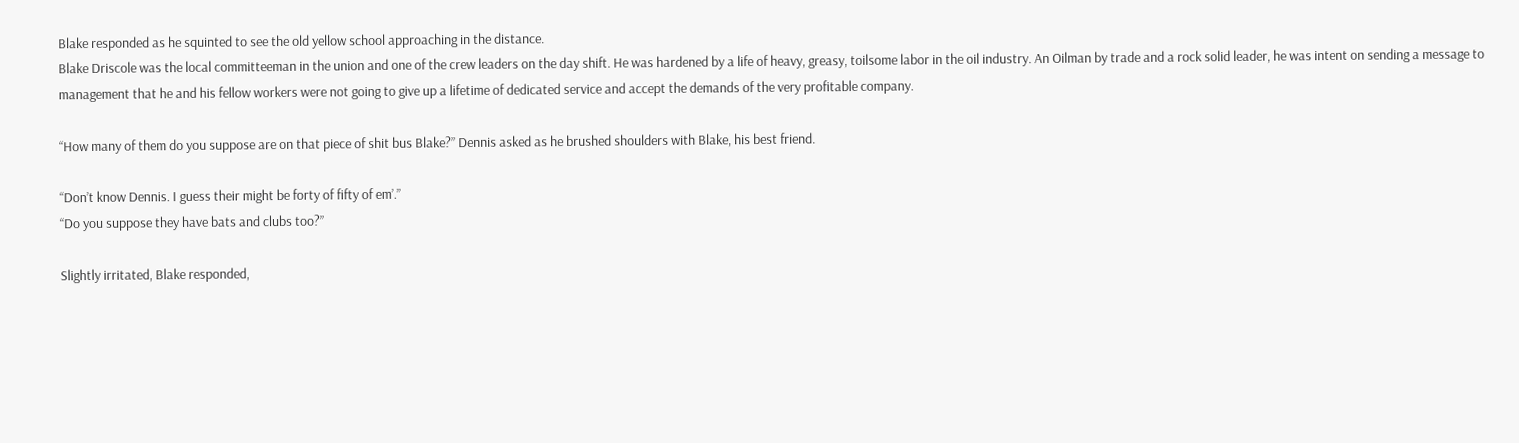Blake responded as he squinted to see the old yellow school approaching in the distance.
Blake Driscole was the local committeeman in the union and one of the crew leaders on the day shift. He was hardened by a life of heavy, greasy, toilsome labor in the oil industry. An Oilman by trade and a rock solid leader, he was intent on sending a message to management that he and his fellow workers were not going to give up a lifetime of dedicated service and accept the demands of the very profitable company.

“How many of them do you suppose are on that piece of shit bus Blake?” Dennis asked as he brushed shoulders with Blake, his best friend.

“Don’t know Dennis. I guess their might be forty of fifty of em’.”
“Do you suppose they have bats and clubs too?”

Slightly irritated, Blake responded,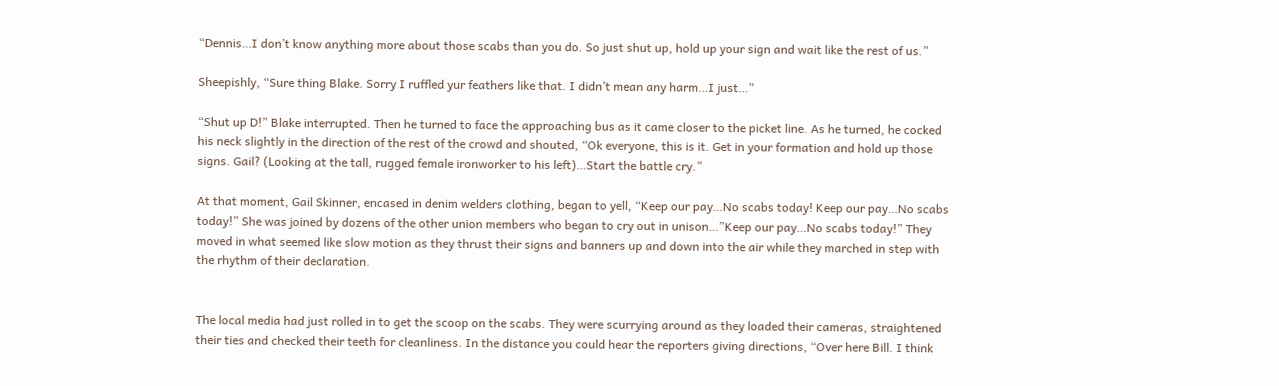“Dennis…I don’t know anything more about those scabs than you do. So just shut up, hold up your sign and wait like the rest of us.”

Sheepishly, “Sure thing Blake. Sorry I ruffled yur feathers like that. I didn’t mean any harm…I just…”

“Shut up D!” Blake interrupted. Then he turned to face the approaching bus as it came closer to the picket line. As he turned, he cocked his neck slightly in the direction of the rest of the crowd and shouted, “Ok everyone, this is it. Get in your formation and hold up those signs. Gail? (Looking at the tall, rugged female ironworker to his left)…Start the battle cry.”

At that moment, Gail Skinner, encased in denim welders clothing, began to yell, “Keep our pay…No scabs today! Keep our pay…No scabs today!” She was joined by dozens of the other union members who began to cry out in unison…”Keep our pay…No scabs today!” They moved in what seemed like slow motion as they thrust their signs and banners up and down into the air while they marched in step with the rhythm of their declaration.


The local media had just rolled in to get the scoop on the scabs. They were scurrying around as they loaded their cameras, straightened their ties and checked their teeth for cleanliness. In the distance you could hear the reporters giving directions, “Over here Bill. I think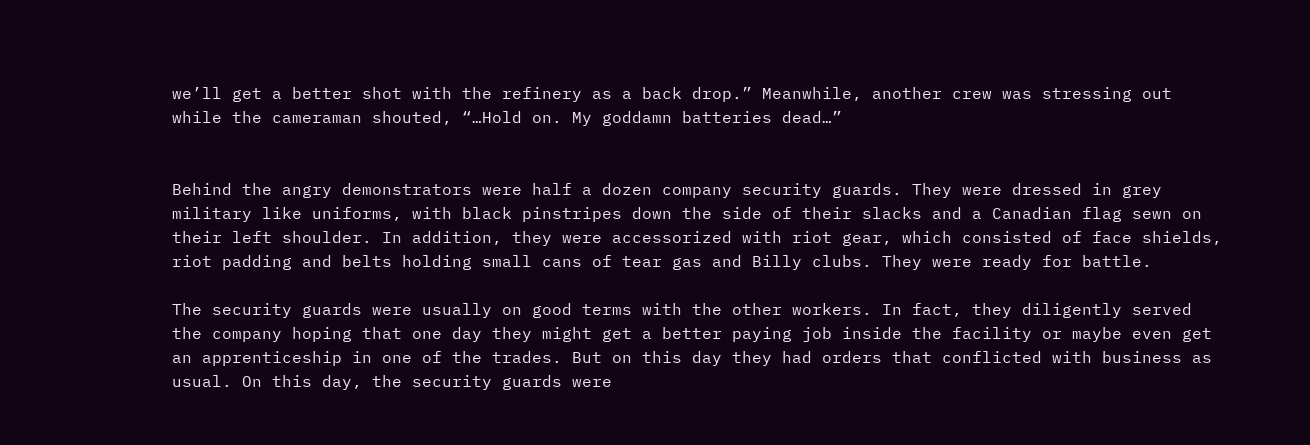we’ll get a better shot with the refinery as a back drop.” Meanwhile, another crew was stressing out while the cameraman shouted, “…Hold on. My goddamn batteries dead…”


Behind the angry demonstrators were half a dozen company security guards. They were dressed in grey military like uniforms, with black pinstripes down the side of their slacks and a Canadian flag sewn on their left shoulder. In addition, they were accessorized with riot gear, which consisted of face shields, riot padding and belts holding small cans of tear gas and Billy clubs. They were ready for battle.

The security guards were usually on good terms with the other workers. In fact, they diligently served the company hoping that one day they might get a better paying job inside the facility or maybe even get an apprenticeship in one of the trades. But on this day they had orders that conflicted with business as usual. On this day, the security guards were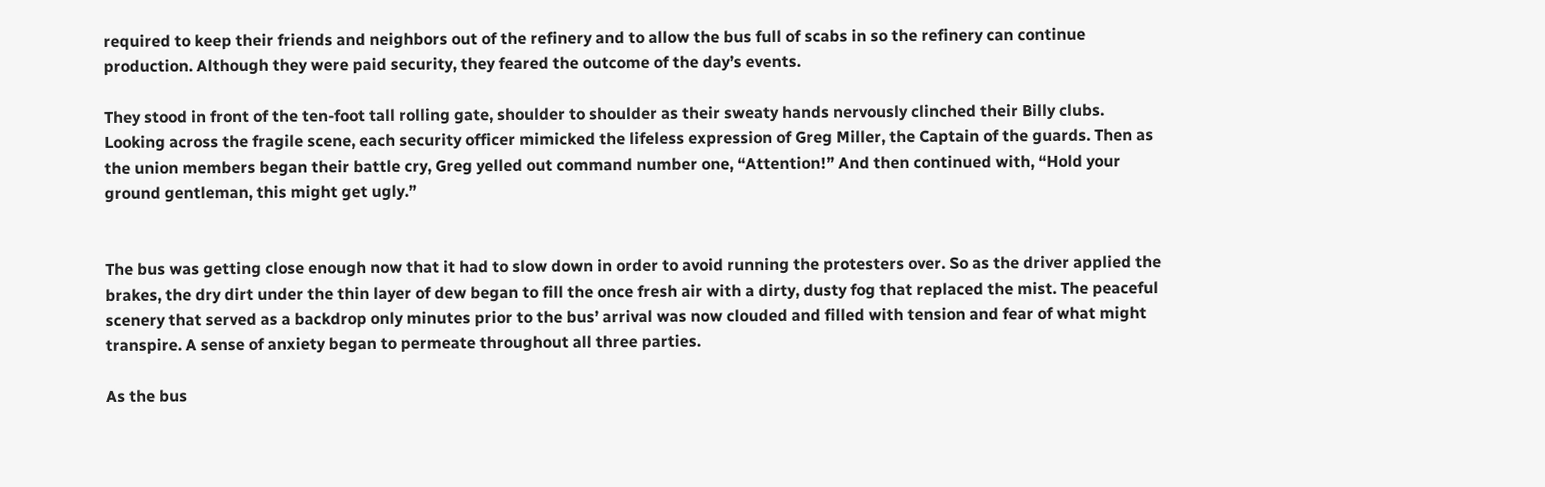required to keep their friends and neighbors out of the refinery and to allow the bus full of scabs in so the refinery can continue production. Although they were paid security, they feared the outcome of the day’s events.

They stood in front of the ten-foot tall rolling gate, shoulder to shoulder as their sweaty hands nervously clinched their Billy clubs. Looking across the fragile scene, each security officer mimicked the lifeless expression of Greg Miller, the Captain of the guards. Then as the union members began their battle cry, Greg yelled out command number one, “Attention!” And then continued with, “Hold your ground gentleman, this might get ugly.”


The bus was getting close enough now that it had to slow down in order to avoid running the protesters over. So as the driver applied the brakes, the dry dirt under the thin layer of dew began to fill the once fresh air with a dirty, dusty fog that replaced the mist. The peaceful scenery that served as a backdrop only minutes prior to the bus’ arrival was now clouded and filled with tension and fear of what might transpire. A sense of anxiety began to permeate throughout all three parties.

As the bus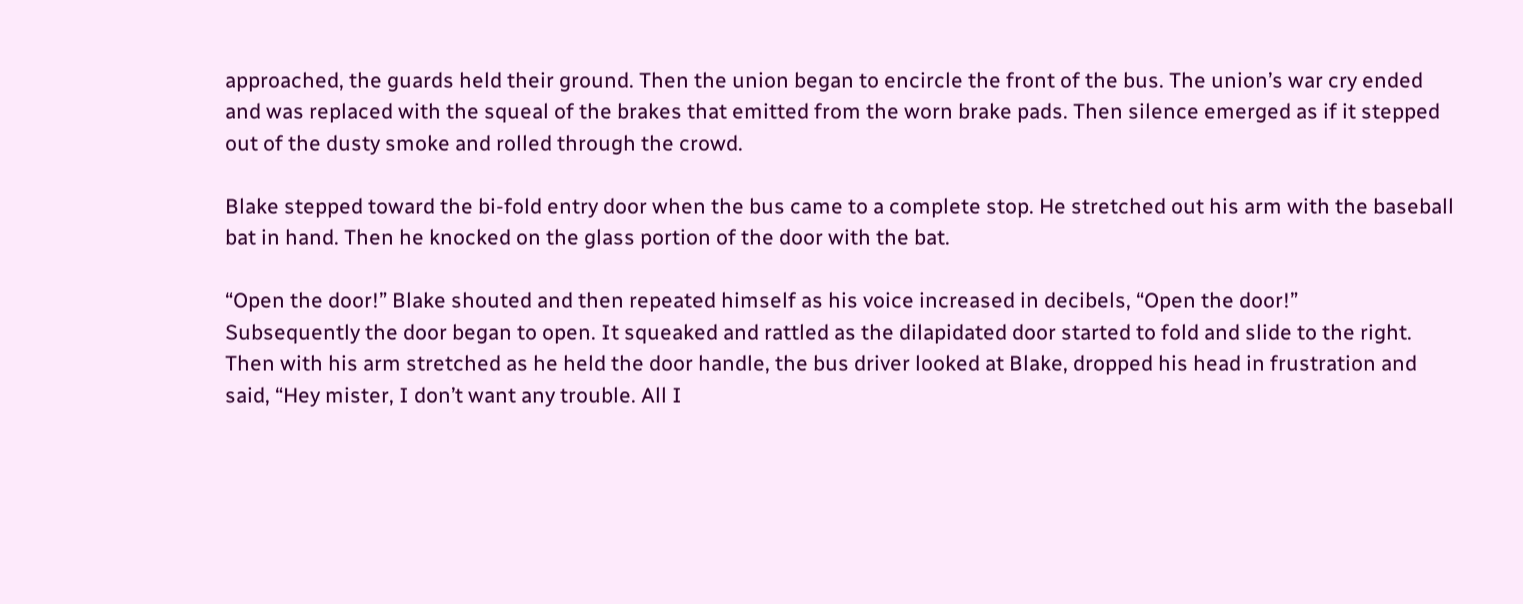approached, the guards held their ground. Then the union began to encircle the front of the bus. The union’s war cry ended and was replaced with the squeal of the brakes that emitted from the worn brake pads. Then silence emerged as if it stepped out of the dusty smoke and rolled through the crowd.

Blake stepped toward the bi-fold entry door when the bus came to a complete stop. He stretched out his arm with the baseball bat in hand. Then he knocked on the glass portion of the door with the bat.

“Open the door!” Blake shouted and then repeated himself as his voice increased in decibels, “Open the door!”
Subsequently the door began to open. It squeaked and rattled as the dilapidated door started to fold and slide to the right. Then with his arm stretched as he held the door handle, the bus driver looked at Blake, dropped his head in frustration and said, “Hey mister, I don’t want any trouble. All I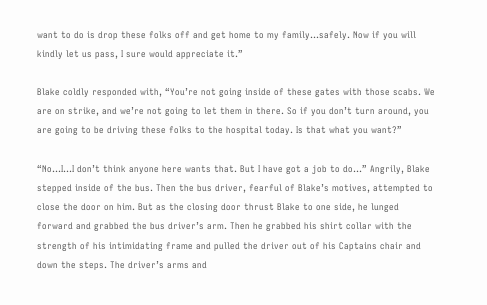want to do is drop these folks off and get home to my family…safely. Now if you will kindly let us pass, I sure would appreciate it.”

Blake coldly responded with, “You’re not going inside of these gates with those scabs. We are on strike, and we’re not going to let them in there. So if you don’t turn around, you are going to be driving these folks to the hospital today. Is that what you want?”

“No…I…I don’t think anyone here wants that. But I have got a job to do...” Angrily, Blake stepped inside of the bus. Then the bus driver, fearful of Blake’s motives, attempted to close the door on him. But as the closing door thrust Blake to one side, he lunged forward and grabbed the bus driver’s arm. Then he grabbed his shirt collar with the strength of his intimidating frame and pulled the driver out of his Captains chair and down the steps. The driver’s arms and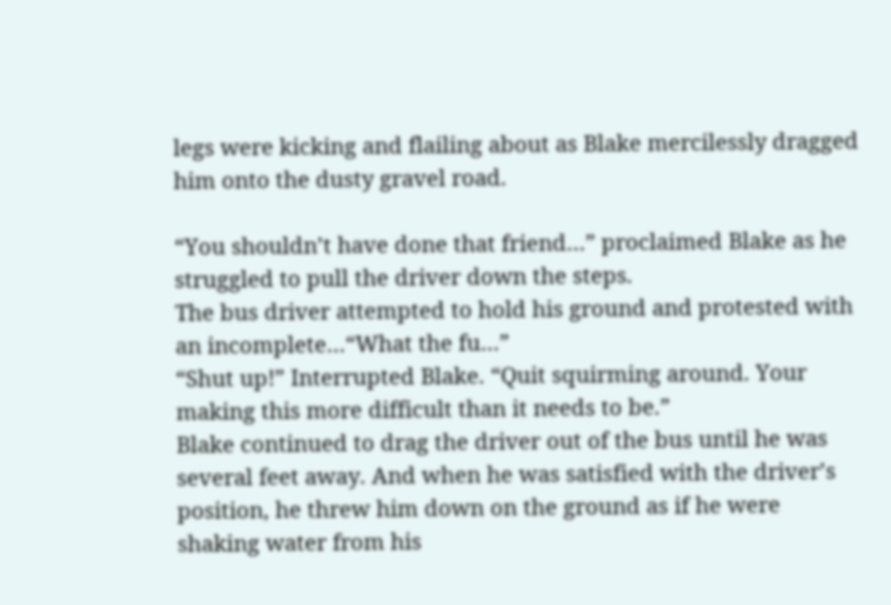legs were kicking and flailing about as Blake mercilessly dragged him onto the dusty gravel road.

“You shouldn’t have done that friend…” proclaimed Blake as he struggled to pull the driver down the steps.
The bus driver attempted to hold his ground and protested with an incomplete…“What the fu…”
“Shut up!” Interrupted Blake. “Quit squirming around. Your making this more difficult than it needs to be.”
Blake continued to drag the driver out of the bus until he was several feet away. And when he was satisfied with the driver’s position, he threw him down on the ground as if he were shaking water from his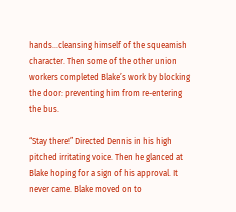hands…cleansing himself of the squeamish character. Then some of the other union workers completed Blake’s work by blocking the door: preventing him from re-entering the bus.

“Stay there!” Directed Dennis in his high pitched irritating voice. Then he glanced at Blake hoping for a sign of his approval. It never came. Blake moved on to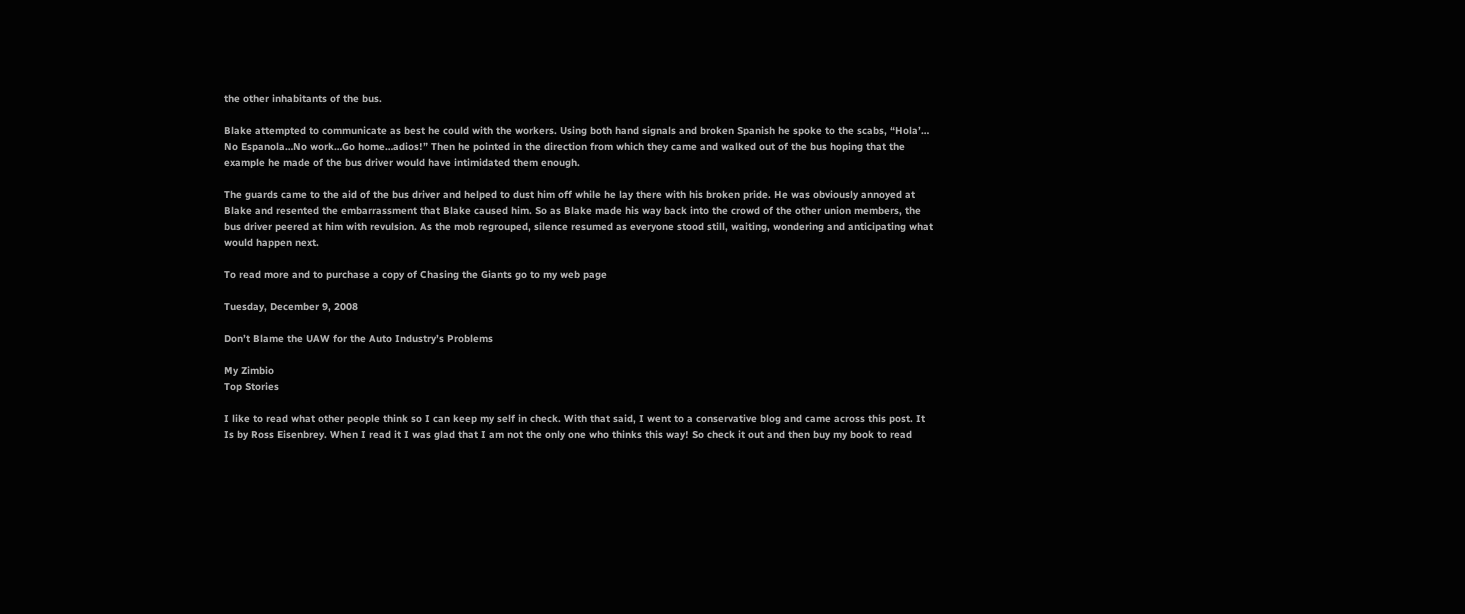the other inhabitants of the bus.

Blake attempted to communicate as best he could with the workers. Using both hand signals and broken Spanish he spoke to the scabs, “Hola’… No Espanola…No work…Go home…adios!” Then he pointed in the direction from which they came and walked out of the bus hoping that the example he made of the bus driver would have intimidated them enough.

The guards came to the aid of the bus driver and helped to dust him off while he lay there with his broken pride. He was obviously annoyed at Blake and resented the embarrassment that Blake caused him. So as Blake made his way back into the crowd of the other union members, the bus driver peered at him with revulsion. As the mob regrouped, silence resumed as everyone stood still, waiting, wondering and anticipating what would happen next.

To read more and to purchase a copy of Chasing the Giants go to my web page

Tuesday, December 9, 2008

Don’t Blame the UAW for the Auto Industry’s Problems

My Zimbio
Top Stories

I like to read what other people think so I can keep my self in check. With that said, I went to a conservative blog and came across this post. It Is by Ross Eisenbrey. When I read it I was glad that I am not the only one who thinks this way! So check it out and then buy my book to read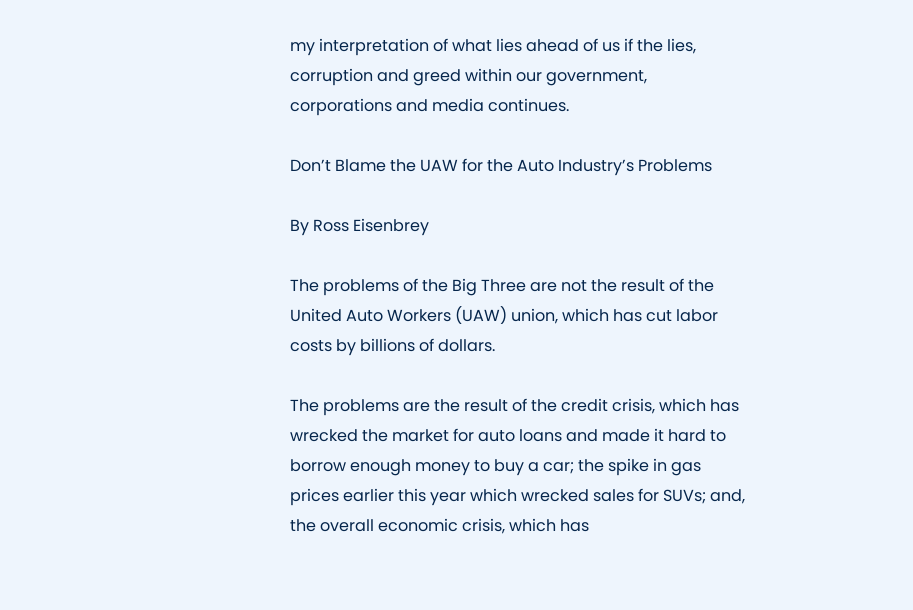my interpretation of what lies ahead of us if the lies, corruption and greed within our government, corporations and media continues.

Don’t Blame the UAW for the Auto Industry’s Problems

By Ross Eisenbrey

The problems of the Big Three are not the result of the United Auto Workers (UAW) union, which has cut labor costs by billions of dollars.

The problems are the result of the credit crisis, which has wrecked the market for auto loans and made it hard to borrow enough money to buy a car; the spike in gas prices earlier this year which wrecked sales for SUVs; and, the overall economic crisis, which has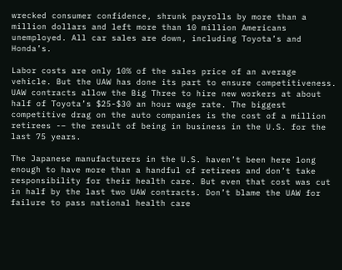wrecked consumer confidence, shrunk payrolls by more than a million dollars and left more than 10 million Americans unemployed. All car sales are down, including Toyota’s and Honda’s.

Labor costs are only 10% of the sales price of an average vehicle. But the UAW has done its part to ensure competitiveness. UAW contracts allow the Big Three to hire new workers at about half of Toyota’s $25-$30 an hour wage rate. The biggest competitive drag on the auto companies is the cost of a million retirees -– the result of being in business in the U.S. for the last 75 years.

The Japanese manufacturers in the U.S. haven’t been here long enough to have more than a handful of retirees and don’t take responsibility for their health care. But even that cost was cut in half by the last two UAW contracts. Don’t blame the UAW for failure to pass national health care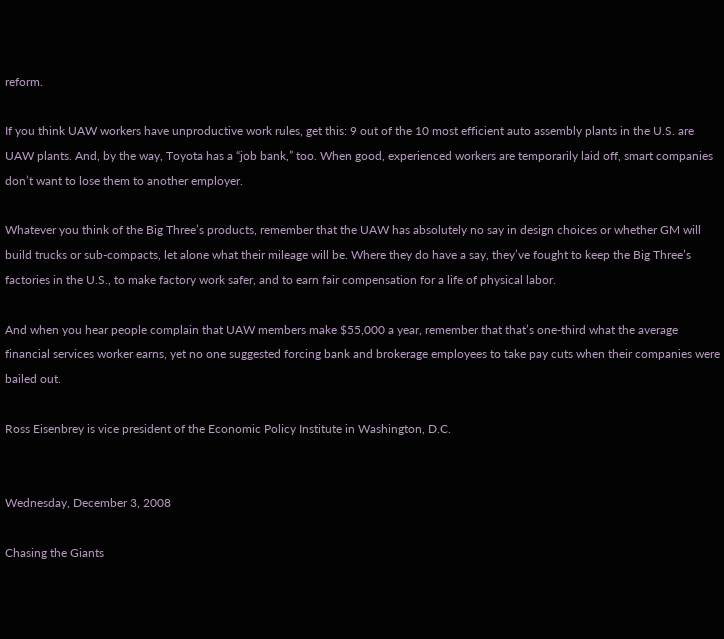reform.

If you think UAW workers have unproductive work rules, get this: 9 out of the 10 most efficient auto assembly plants in the U.S. are UAW plants. And, by the way, Toyota has a “job bank,” too. When good, experienced workers are temporarily laid off, smart companies don’t want to lose them to another employer.

Whatever you think of the Big Three’s products, remember that the UAW has absolutely no say in design choices or whether GM will build trucks or sub-compacts, let alone what their mileage will be. Where they do have a say, they’ve fought to keep the Big Three’s factories in the U.S., to make factory work safer, and to earn fair compensation for a life of physical labor.

And when you hear people complain that UAW members make $55,000 a year, remember that that’s one-third what the average financial services worker earns, yet no one suggested forcing bank and brokerage employees to take pay cuts when their companies were bailed out.

Ross Eisenbrey is vice president of the Economic Policy Institute in Washington, D.C.


Wednesday, December 3, 2008

Chasing the Giants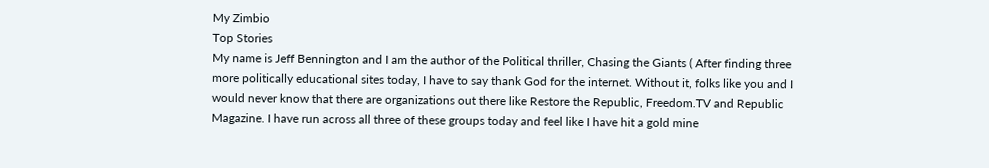My Zimbio
Top Stories
My name is Jeff Bennington and I am the author of the Political thriller, Chasing the Giants ( After finding three more politically educational sites today, I have to say thank God for the internet. Without it, folks like you and I would never know that there are organizations out there like Restore the Republic, Freedom.TV and Republic Magazine. I have run across all three of these groups today and feel like I have hit a gold mine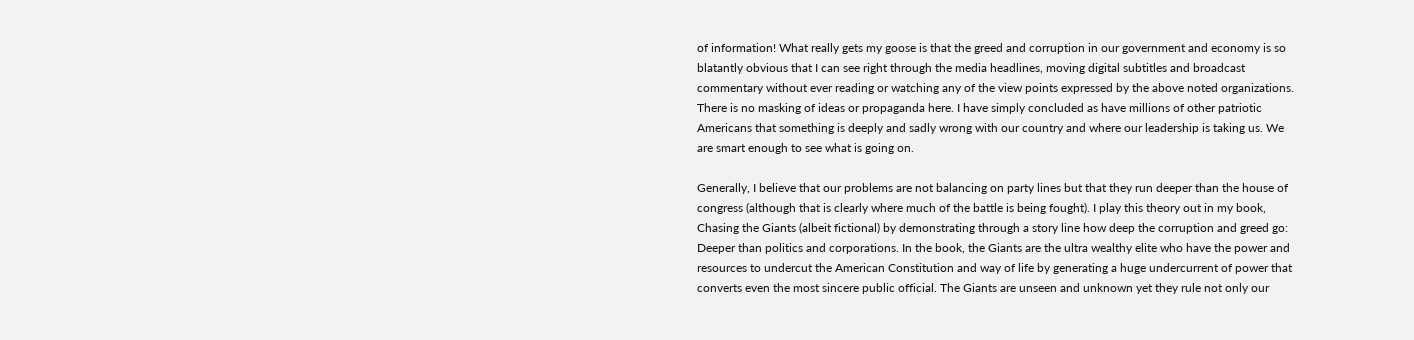of information! What really gets my goose is that the greed and corruption in our government and economy is so blatantly obvious that I can see right through the media headlines, moving digital subtitles and broadcast commentary without ever reading or watching any of the view points expressed by the above noted organizations. There is no masking of ideas or propaganda here. I have simply concluded as have millions of other patriotic Americans that something is deeply and sadly wrong with our country and where our leadership is taking us. We are smart enough to see what is going on.

Generally, I believe that our problems are not balancing on party lines but that they run deeper than the house of congress (although that is clearly where much of the battle is being fought). I play this theory out in my book, Chasing the Giants (albeit fictional) by demonstrating through a story line how deep the corruption and greed go: Deeper than politics and corporations. In the book, the Giants are the ultra wealthy elite who have the power and resources to undercut the American Constitution and way of life by generating a huge undercurrent of power that converts even the most sincere public official. The Giants are unseen and unknown yet they rule not only our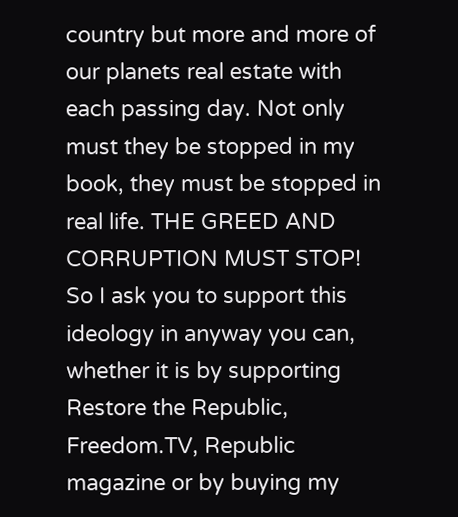country but more and more of our planets real estate with each passing day. Not only must they be stopped in my book, they must be stopped in real life. THE GREED AND CORRUPTION MUST STOP! So I ask you to support this ideology in anyway you can, whether it is by supporting Restore the Republic, Freedom.TV, Republic magazine or by buying my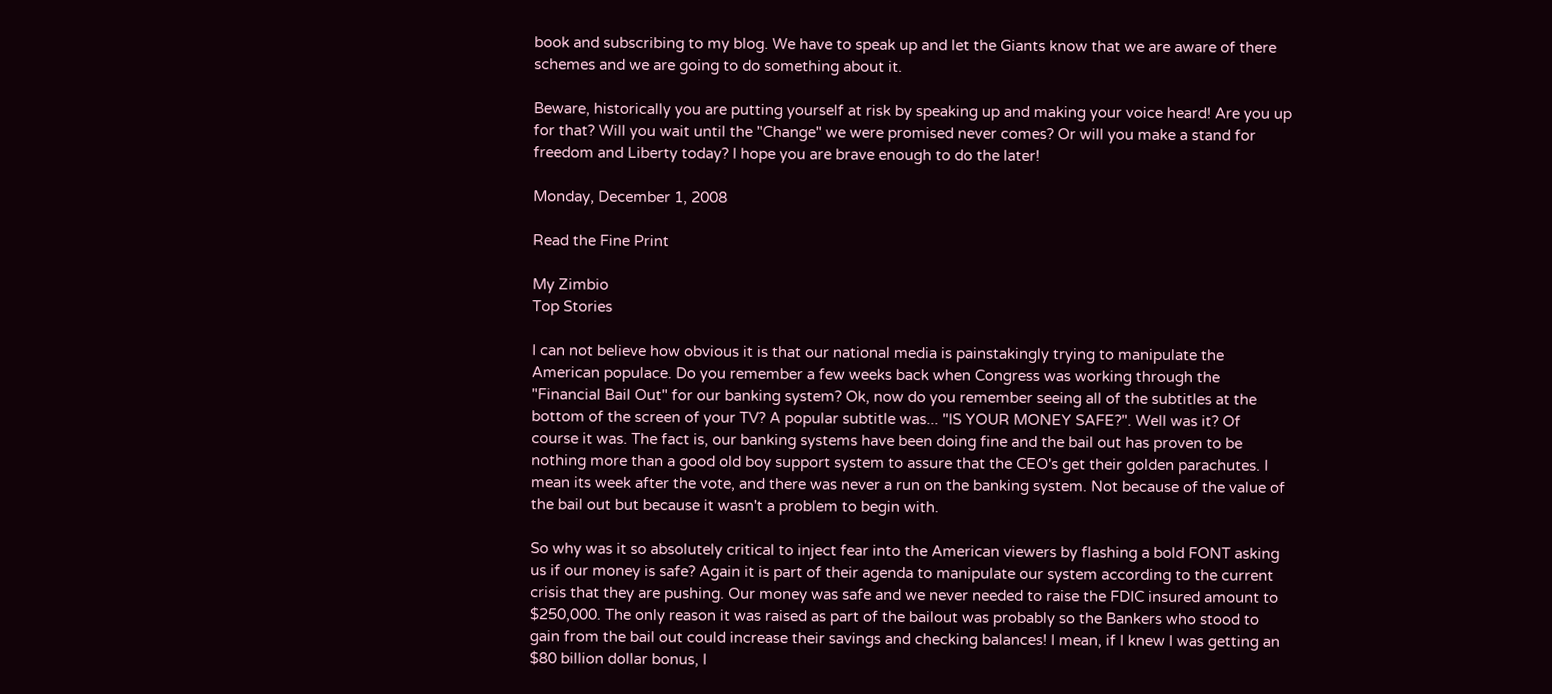book and subscribing to my blog. We have to speak up and let the Giants know that we are aware of there schemes and we are going to do something about it.

Beware, historically you are putting yourself at risk by speaking up and making your voice heard! Are you up for that? Will you wait until the "Change" we were promised never comes? Or will you make a stand for freedom and Liberty today? I hope you are brave enough to do the later!

Monday, December 1, 2008

Read the Fine Print

My Zimbio
Top Stories

I can not believe how obvious it is that our national media is painstakingly trying to manipulate the American populace. Do you remember a few weeks back when Congress was working through the "Financial Bail Out" for our banking system? Ok, now do you remember seeing all of the subtitles at the bottom of the screen of your TV? A popular subtitle was... "IS YOUR MONEY SAFE?". Well was it? Of course it was. The fact is, our banking systems have been doing fine and the bail out has proven to be nothing more than a good old boy support system to assure that the CEO's get their golden parachutes. I mean its week after the vote, and there was never a run on the banking system. Not because of the value of the bail out but because it wasn't a problem to begin with.

So why was it so absolutely critical to inject fear into the American viewers by flashing a bold FONT asking us if our money is safe? Again it is part of their agenda to manipulate our system according to the current crisis that they are pushing. Our money was safe and we never needed to raise the FDIC insured amount to $250,000. The only reason it was raised as part of the bailout was probably so the Bankers who stood to gain from the bail out could increase their savings and checking balances! I mean, if I knew I was getting an $80 billion dollar bonus, I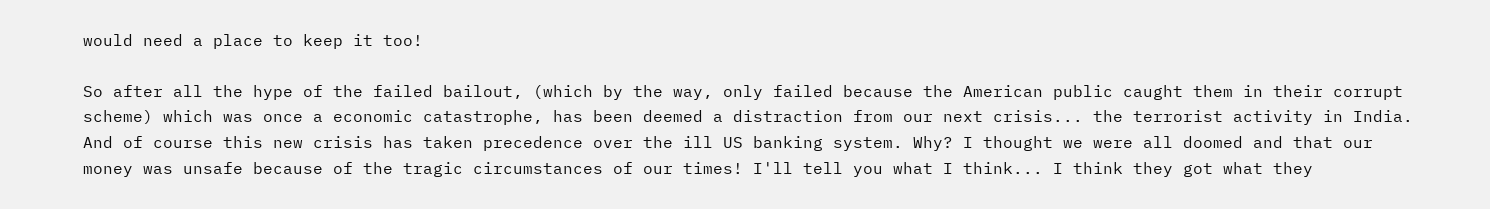would need a place to keep it too!

So after all the hype of the failed bailout, (which by the way, only failed because the American public caught them in their corrupt scheme) which was once a economic catastrophe, has been deemed a distraction from our next crisis... the terrorist activity in India. And of course this new crisis has taken precedence over the ill US banking system. Why? I thought we were all doomed and that our money was unsafe because of the tragic circumstances of our times! I'll tell you what I think... I think they got what they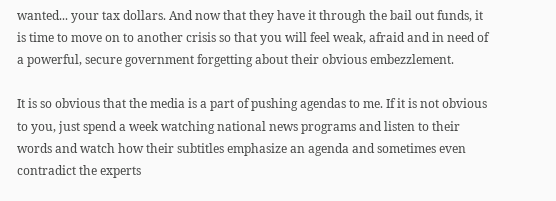wanted... your tax dollars. And now that they have it through the bail out funds, it is time to move on to another crisis so that you will feel weak, afraid and in need of a powerful, secure government forgetting about their obvious embezzlement.

It is so obvious that the media is a part of pushing agendas to me. If it is not obvious to you, just spend a week watching national news programs and listen to their words and watch how their subtitles emphasize an agenda and sometimes even contradict the experts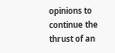opinions to continue the thrust of an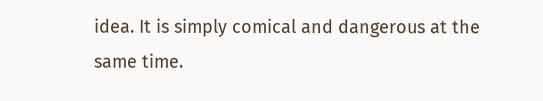idea. It is simply comical and dangerous at the same time.